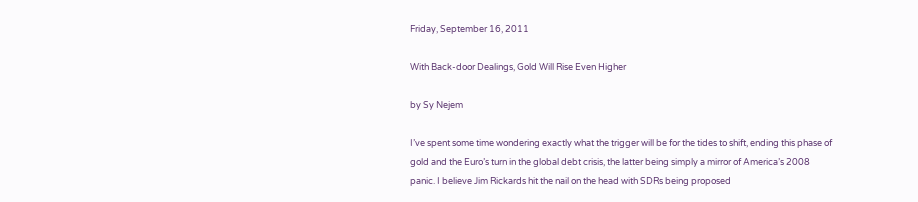Friday, September 16, 2011

With Back-door Dealings, Gold Will Rise Even Higher

by Sy Nejem

I’ve spent some time wondering exactly what the trigger will be for the tides to shift, ending this phase of gold and the Euro’s turn in the global debt crisis, the latter being simply a mirror of America’s 2008 panic. I believe Jim Rickards hit the nail on the head with SDRs being proposed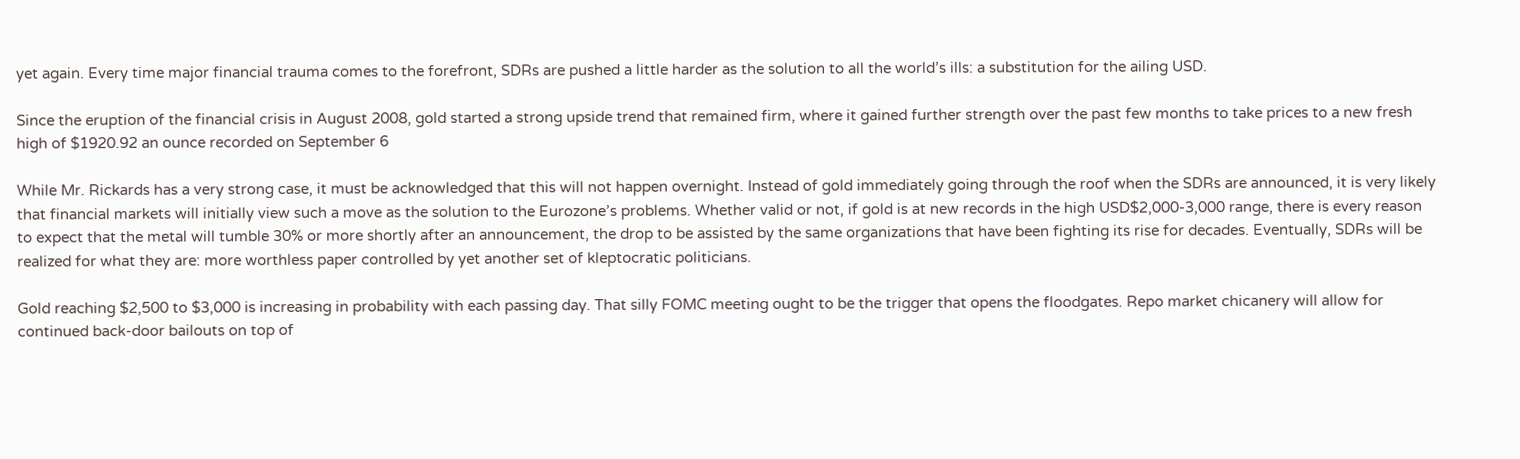yet again. Every time major financial trauma comes to the forefront, SDRs are pushed a little harder as the solution to all the world’s ills: a substitution for the ailing USD.

Since the eruption of the financial crisis in August 2008, gold started a strong upside trend that remained firm, where it gained further strength over the past few months to take prices to a new fresh high of $1920.92 an ounce recorded on September 6

While Mr. Rickards has a very strong case, it must be acknowledged that this will not happen overnight. Instead of gold immediately going through the roof when the SDRs are announced, it is very likely that financial markets will initially view such a move as the solution to the Eurozone’s problems. Whether valid or not, if gold is at new records in the high USD$2,000-3,000 range, there is every reason to expect that the metal will tumble 30% or more shortly after an announcement, the drop to be assisted by the same organizations that have been fighting its rise for decades. Eventually, SDRs will be realized for what they are: more worthless paper controlled by yet another set of kleptocratic politicians.

Gold reaching $2,500 to $3,000 is increasing in probability with each passing day. That silly FOMC meeting ought to be the trigger that opens the floodgates. Repo market chicanery will allow for continued back-door bailouts on top of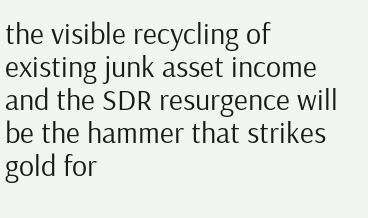the visible recycling of existing junk asset income and the SDR resurgence will be the hammer that strikes gold for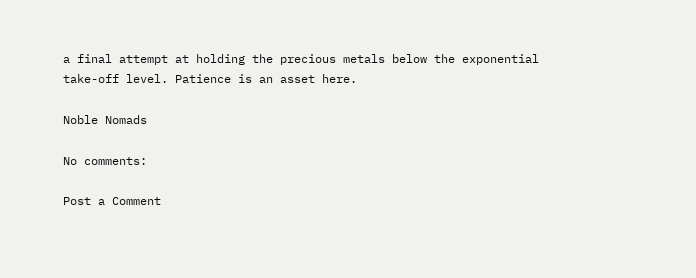a final attempt at holding the precious metals below the exponential take-off level. Patience is an asset here.

Noble Nomads

No comments:

Post a Comment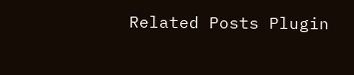Related Posts Plugin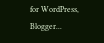for WordPress, Blogger...